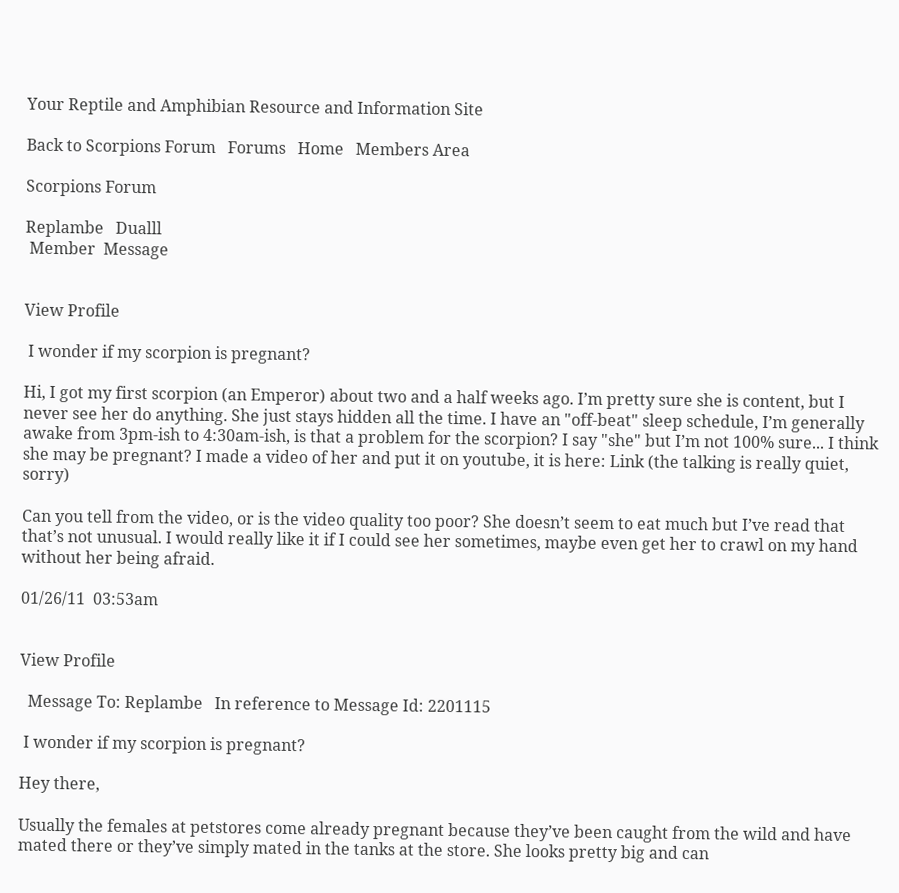Your Reptile and Amphibian Resource and Information Site

Back to Scorpions Forum   Forums   Home   Members Area

Scorpions Forum

Replambe   Dualll
 Member  Message


View Profile

 I wonder if my scorpion is pregnant?

Hi, I got my first scorpion (an Emperor) about two and a half weeks ago. I’m pretty sure she is content, but I never see her do anything. She just stays hidden all the time. I have an "off-beat" sleep schedule, I’m generally awake from 3pm-ish to 4:30am-ish, is that a problem for the scorpion? I say "she" but I’m not 100% sure... I think she may be pregnant? I made a video of her and put it on youtube, it is here: Link (the talking is really quiet, sorry)

Can you tell from the video, or is the video quality too poor? She doesn’t seem to eat much but I’ve read that that’s not unusual. I would really like it if I could see her sometimes, maybe even get her to crawl on my hand without her being afraid.

01/26/11  03:53am


View Profile

  Message To: Replambe   In reference to Message Id: 2201115

 I wonder if my scorpion is pregnant?

Hey there,

Usually the females at petstores come already pregnant because they’ve been caught from the wild and have mated there or they’ve simply mated in the tanks at the store. She looks pretty big and can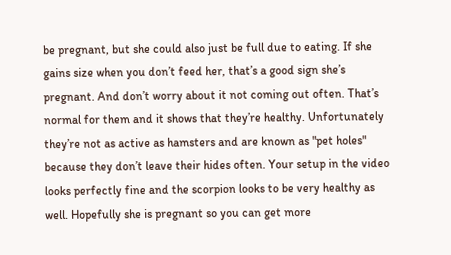be pregnant, but she could also just be full due to eating. If she gains size when you don’t feed her, that’s a good sign she’s pregnant. And don’t worry about it not coming out often. That’s normal for them and it shows that they’re healthy. Unfortunately they’re not as active as hamsters and are known as "pet holes" because they don’t leave their hides often. Your setup in the video looks perfectly fine and the scorpion looks to be very healthy as well. Hopefully she is pregnant so you can get more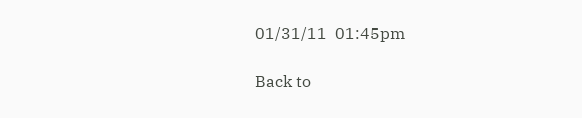01/31/11  01:45pm

Back to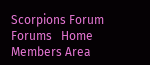Scorpions Forum   Forums   Home   Members Area